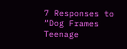7 Responses to “Dog Frames Teenage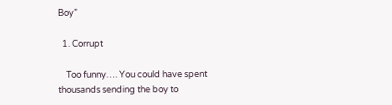Boy”

  1. Corrupt

    Too funny…. You could have spent thousands sending the boy to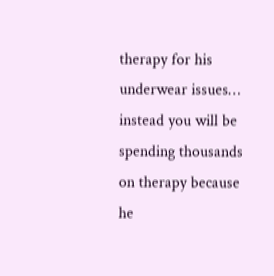therapy for his underwear issues… instead you will be spending thousands on therapy because he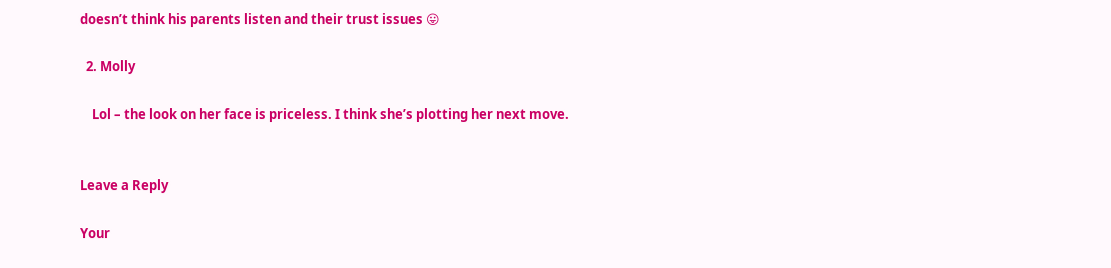doesn’t think his parents listen and their trust issues 😛

  2. Molly

    Lol – the look on her face is priceless. I think she’s plotting her next move.


Leave a Reply

Your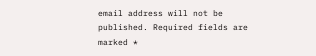email address will not be published. Required fields are marked *